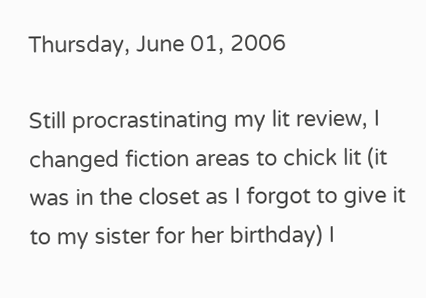Thursday, June 01, 2006

Still procrastinating my lit review, I changed fiction areas to chick lit (it was in the closet as I forgot to give it to my sister for her birthday) I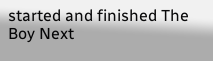started and finished The Boy Next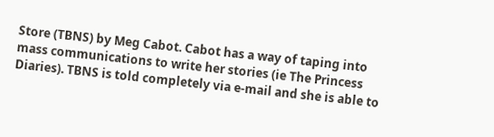Store (TBNS) by Meg Cabot. Cabot has a way of taping into mass communications to write her stories (ie The Princess Diaries). TBNS is told completely via e-mail and she is able to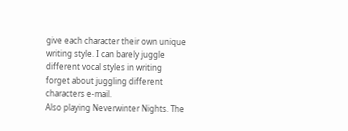give each character their own unique writing style. I can barely juggle different vocal styles in writing forget about juggling different characters e-mail.
Also playing Neverwinter Nights. The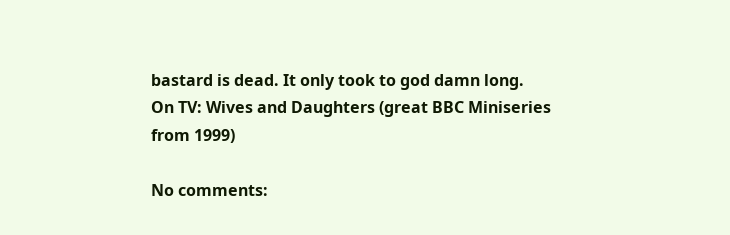bastard is dead. It only took to god damn long.
On TV: Wives and Daughters (great BBC Miniseries from 1999)

No comments: